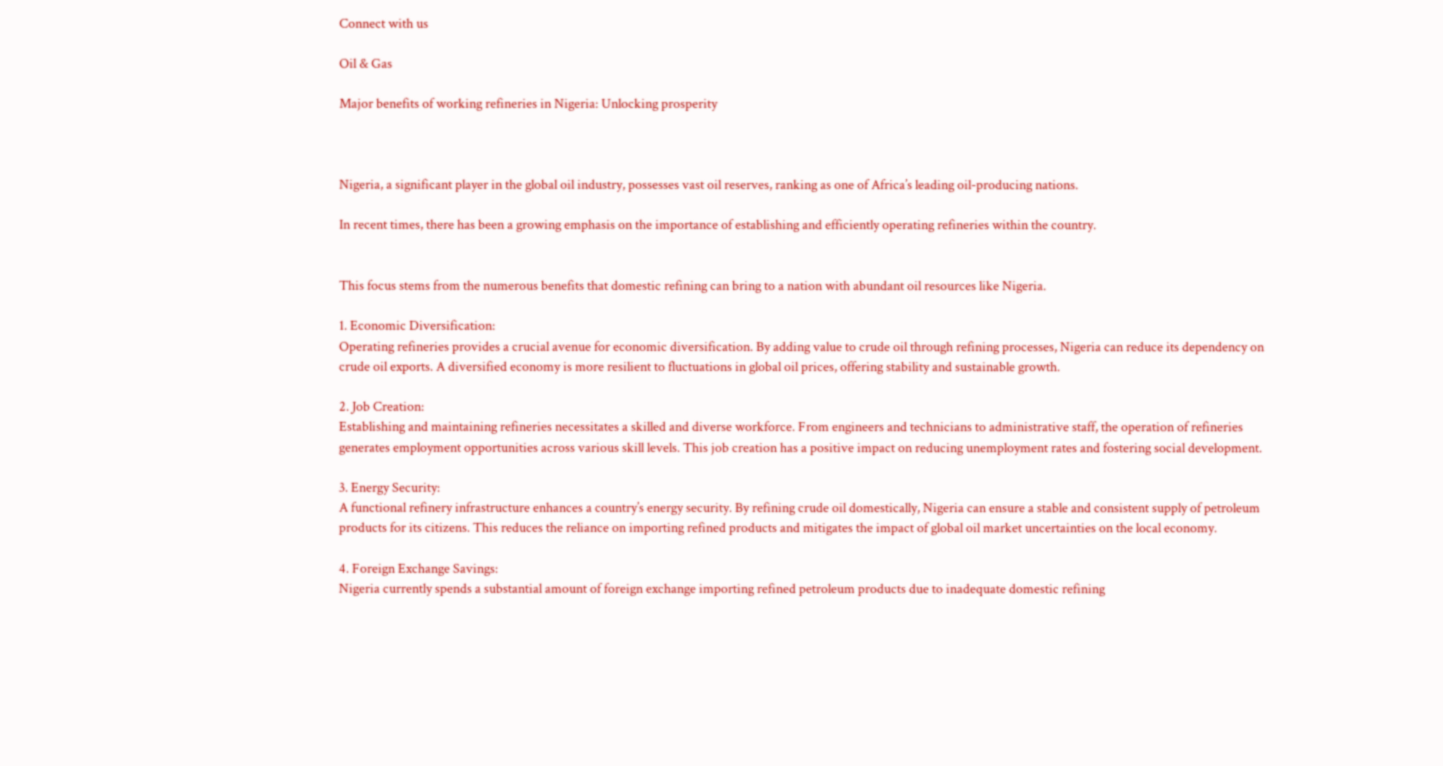Connect with us

Oil & Gas

Major benefits of working refineries in Nigeria: Unlocking prosperity



Nigeria, a significant player in the global oil industry, possesses vast oil reserves, ranking as one of Africa’s leading oil-producing nations.

In recent times, there has been a growing emphasis on the importance of establishing and efficiently operating refineries within the country.


This focus stems from the numerous benefits that domestic refining can bring to a nation with abundant oil resources like Nigeria.

1. Economic Diversification:
Operating refineries provides a crucial avenue for economic diversification. By adding value to crude oil through refining processes, Nigeria can reduce its dependency on crude oil exports. A diversified economy is more resilient to fluctuations in global oil prices, offering stability and sustainable growth.

2. Job Creation:
Establishing and maintaining refineries necessitates a skilled and diverse workforce. From engineers and technicians to administrative staff, the operation of refineries generates employment opportunities across various skill levels. This job creation has a positive impact on reducing unemployment rates and fostering social development.

3. Energy Security:
A functional refinery infrastructure enhances a country’s energy security. By refining crude oil domestically, Nigeria can ensure a stable and consistent supply of petroleum products for its citizens. This reduces the reliance on importing refined products and mitigates the impact of global oil market uncertainties on the local economy.

4. Foreign Exchange Savings:
Nigeria currently spends a substantial amount of foreign exchange importing refined petroleum products due to inadequate domestic refining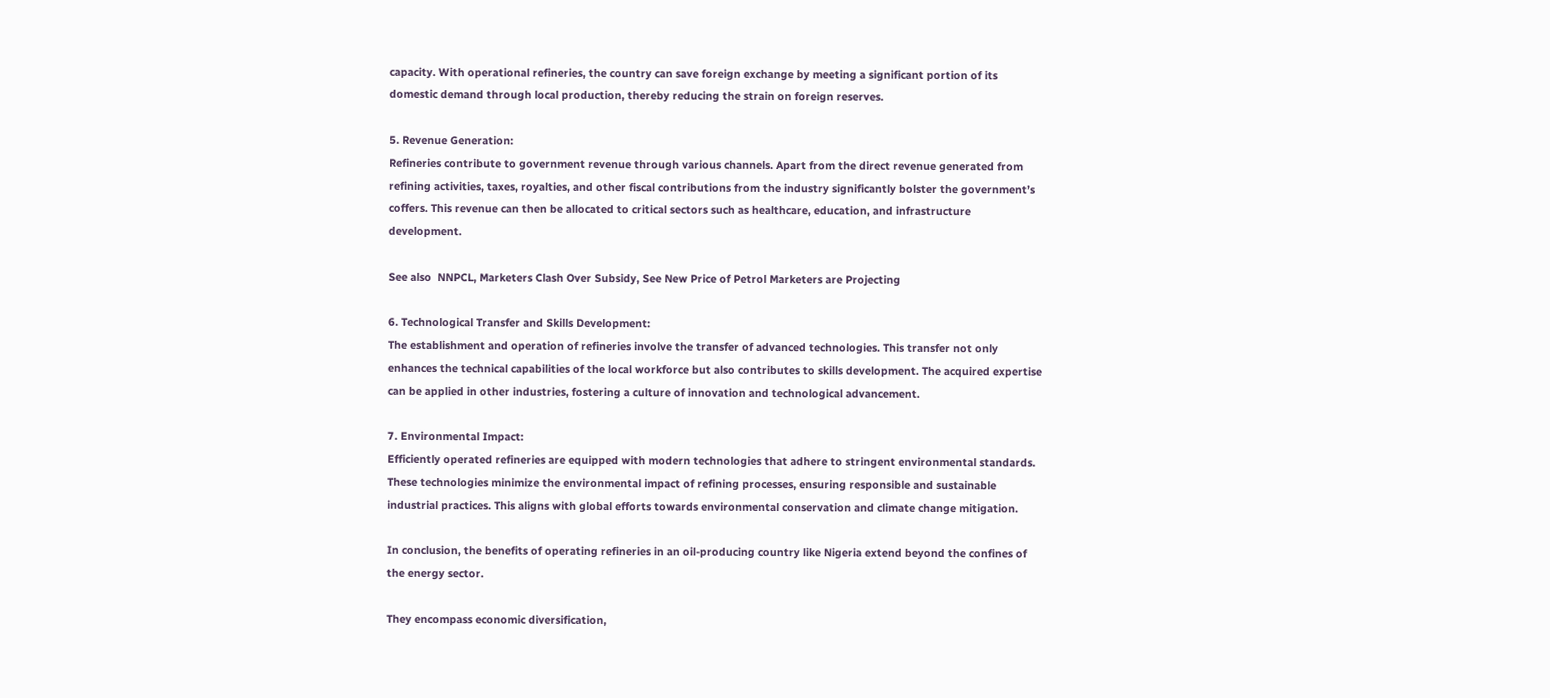capacity. With operational refineries, the country can save foreign exchange by meeting a significant portion of its domestic demand through local production, thereby reducing the strain on foreign reserves.

5. Revenue Generation:
Refineries contribute to government revenue through various channels. Apart from the direct revenue generated from refining activities, taxes, royalties, and other fiscal contributions from the industry significantly bolster the government’s coffers. This revenue can then be allocated to critical sectors such as healthcare, education, and infrastructure development.

See also  NNPCL, Marketers Clash Over Subsidy, See New Price of Petrol Marketers are Projecting

6. Technological Transfer and Skills Development:
The establishment and operation of refineries involve the transfer of advanced technologies. This transfer not only enhances the technical capabilities of the local workforce but also contributes to skills development. The acquired expertise can be applied in other industries, fostering a culture of innovation and technological advancement.

7. Environmental Impact:
Efficiently operated refineries are equipped with modern technologies that adhere to stringent environmental standards. These technologies minimize the environmental impact of refining processes, ensuring responsible and sustainable industrial practices. This aligns with global efforts towards environmental conservation and climate change mitigation.

In conclusion, the benefits of operating refineries in an oil-producing country like Nigeria extend beyond the confines of the energy sector.

They encompass economic diversification,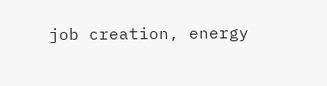job creation, energy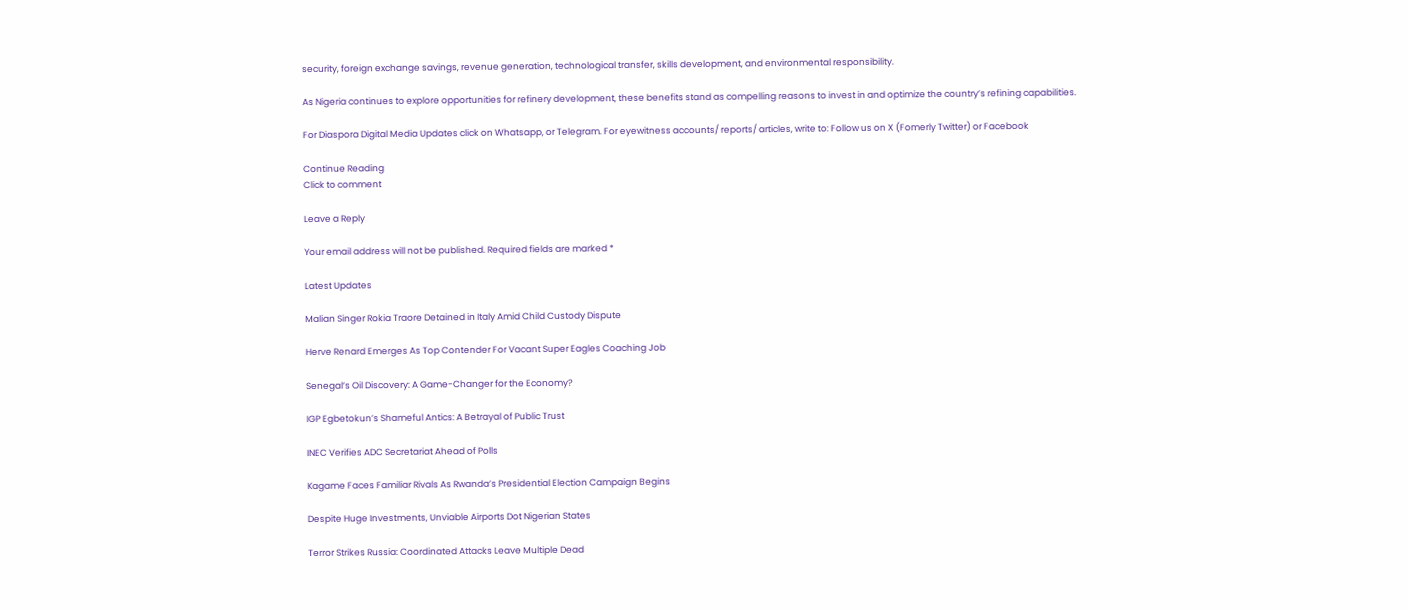security, foreign exchange savings, revenue generation, technological transfer, skills development, and environmental responsibility.

As Nigeria continues to explore opportunities for refinery development, these benefits stand as compelling reasons to invest in and optimize the country’s refining capabilities.

For Diaspora Digital Media Updates click on Whatsapp, or Telegram. For eyewitness accounts/ reports/ articles, write to: Follow us on X (Fomerly Twitter) or Facebook

Continue Reading
Click to comment

Leave a Reply

Your email address will not be published. Required fields are marked *

Latest Updates

Malian Singer Rokia Traore Detained in Italy Amid Child Custody Dispute

Herve Renard Emerges As Top Contender For Vacant Super Eagles Coaching Job

Senegal’s Oil Discovery: A Game-Changer for the Economy?

IGP Egbetokun’s Shameful Antics: A Betrayal of Public Trust

INEC Verifies ADC Secretariat Ahead of Polls

Kagame Faces Familiar Rivals As Rwanda’s Presidential Election Campaign Begins

Despite Huge Investments, Unviable Airports Dot Nigerian States

Terror Strikes Russia: Coordinated Attacks Leave Multiple Dead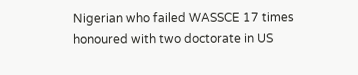Nigerian who failed WASSCE 17 times honoured with two doctorate in US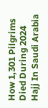How 1,301 Pilgrims Died During 2024 Hajj In Saudi Arabia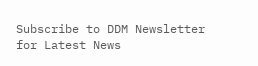Subscribe to DDM Newsletter for Latest News